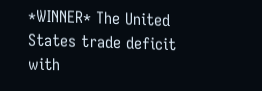*WINNER* The United States trade deficit with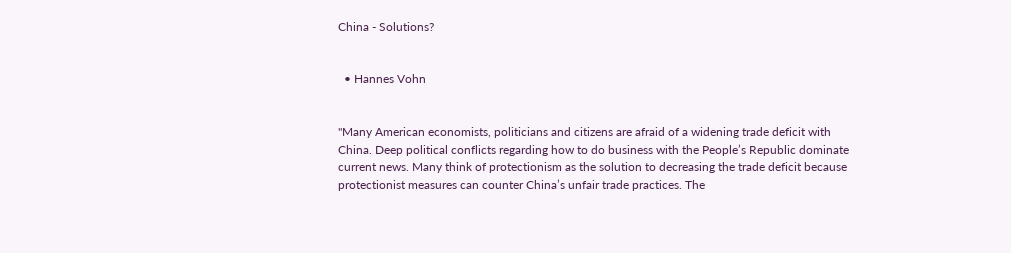China - Solutions?


  • Hannes Vohn


"Many American economists, politicians and citizens are afraid of a widening trade deficit with China. Deep political conflicts regarding how to do business with the People’s Republic dominate current news. Many think of protectionism as the solution to decreasing the trade deficit because protectionist measures can counter China’s unfair trade practices. The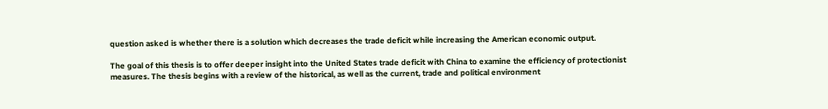question asked is whether there is a solution which decreases the trade deficit while increasing the American economic output.

The goal of this thesis is to offer deeper insight into the United States trade deficit with China to examine the efficiency of protectionist measures. The thesis begins with a review of the historical, as well as the current, trade and political environment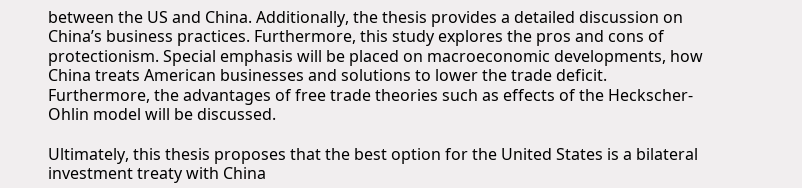between the US and China. Additionally, the thesis provides a detailed discussion on China’s business practices. Furthermore, this study explores the pros and cons of protectionism. Special emphasis will be placed on macroeconomic developments, how China treats American businesses and solutions to lower the trade deficit. Furthermore, the advantages of free trade theories such as effects of the Heckscher-Ohlin model will be discussed.

Ultimately, this thesis proposes that the best option for the United States is a bilateral investment treaty with China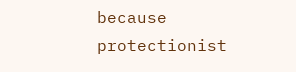because protectionist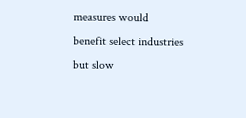measures would benefit select industries but slow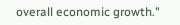overall economic growth."